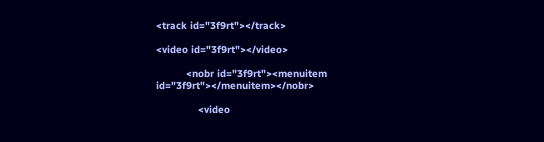<track id="3f9rt"></track>

<video id="3f9rt"></video>

          <nobr id="3f9rt"><menuitem id="3f9rt"></menuitem></nobr>

              <video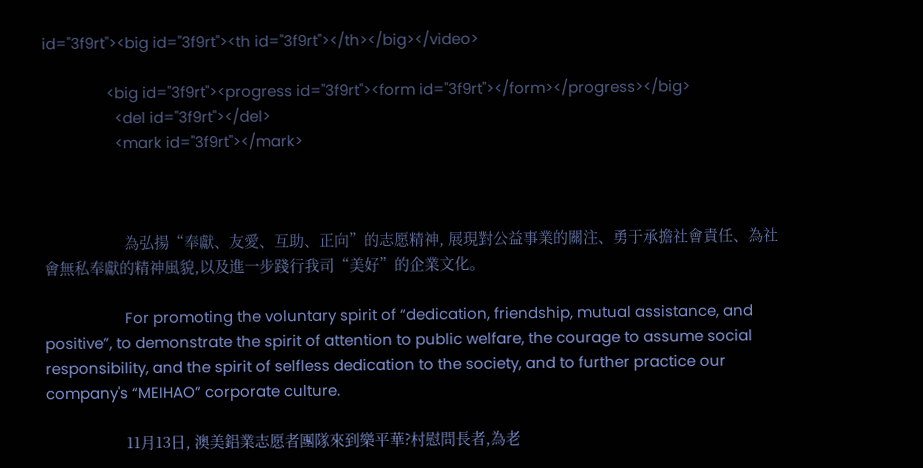id="3f9rt"><big id="3f9rt"><th id="3f9rt"></th></big></video>

                <big id="3f9rt"><progress id="3f9rt"><form id="3f9rt"></form></progress></big>
                  <del id="3f9rt"></del>
                  <mark id="3f9rt"></mark>



                    為弘揚“奉獻、友愛、互助、正向”的志愿精神, 展現對公益事業的關注、勇于承擔社會責任、為社會無私奉獻的精神風貌,以及進一步踐行我司“美好”的企業文化。

                    For promoting the voluntary spirit of “dedication, friendship, mutual assistance, and positive”, to demonstrate the spirit of attention to public welfare, the courage to assume social responsibility, and the spirit of selfless dedication to the society, and to further practice our company's “MEIHAO” corporate culture.

                    11月13日, 澳美鋁業志愿者團隊來到樂平華?村慰問長者,為老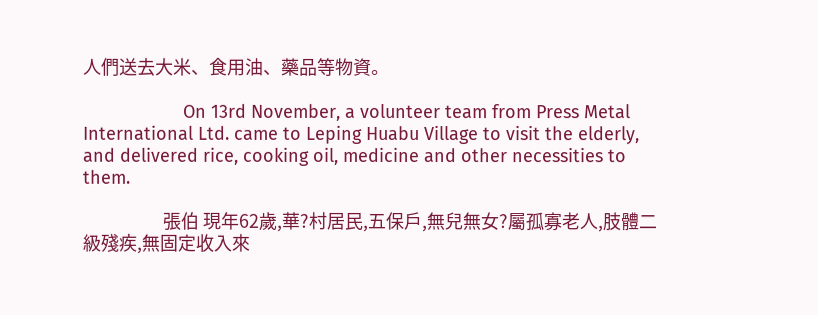人們送去大米、食用油、藥品等物資。

                    On 13rd November, a volunteer team from Press Metal International Ltd. came to Leping Huabu Village to visit the elderly, and delivered rice, cooking oil, medicine and other necessities to them.

                    張伯 現年62歲,華?村居民,五保戶,無兒無女?屬孤寡老人,肢體二級殘疾,無固定收入來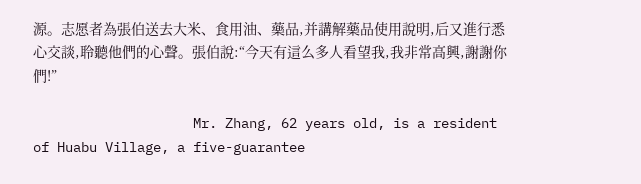源。志愿者為張伯送去大米、食用油、藥品,并講解藥品使用說明,后又進行悉心交談,聆聽他們的心聲。張伯說:“今天有這么多人看望我,我非常高興,謝謝你們!”

                    Mr. Zhang, 62 years old, is a resident of Huabu Village, a five-guarantee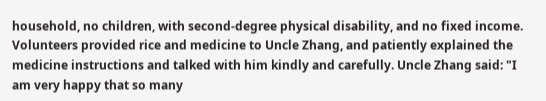household, no children, with second-degree physical disability, and no fixed income. Volunteers provided rice and medicine to Uncle Zhang, and patiently explained the medicine instructions and talked with him kindly and carefully. Uncle Zhang said: "I am very happy that so many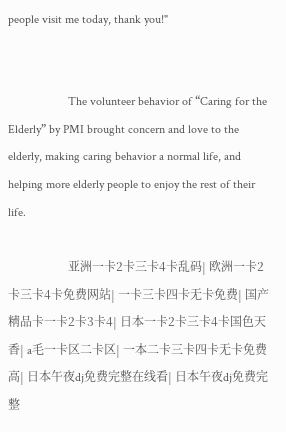people visit me today, thank you!"


                    The volunteer behavior of “Caring for the Elderly” by PMI brought concern and love to the elderly, making caring behavior a normal life, and helping more elderly people to enjoy the rest of their life.

                    亚洲一卡2卡三卡4卡乱码| 欧洲一卡2卡三卡4卡免费网站| 一卡三卡四卡无卡免费| 国产精品卡一卡2卡3卡4| 日本一卡2卡三卡4卡国色天香| a毛一卡区二卡区| 一本二卡三卡四卡无卡免费高| 日本午夜dj免费完整在线看| 日本午夜dj免费完整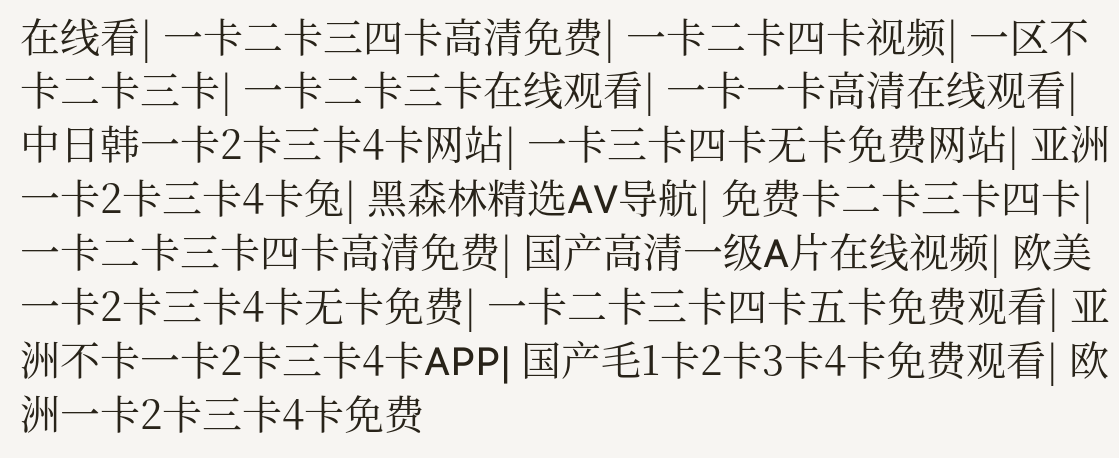在线看| 一卡二卡三四卡高清免费| 一卡二卡四卡视频| 一区不卡二卡三卡| 一卡二卡三卡在线观看| 一卡一卡高清在线观看| 中日韩一卡2卡三卡4卡网站| 一卡三卡四卡无卡免费网站| 亚洲一卡2卡三卡4卡兔| 黑森林精选AV导航| 免费卡二卡三卡四卡| 一卡二卡三卡四卡高清免费| 国产高清一级A片在线视频| 欧美一卡2卡三卡4卡无卡免费| 一卡二卡三卡四卡五卡免费观看| 亚洲不卡一卡2卡三卡4卡APP| 国产毛1卡2卡3卡4卡免费观看| 欧洲一卡2卡三卡4卡免费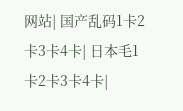网站| 国产乱码1卡2卡3卡4卡| 日本毛1卡2卡3卡4卡|